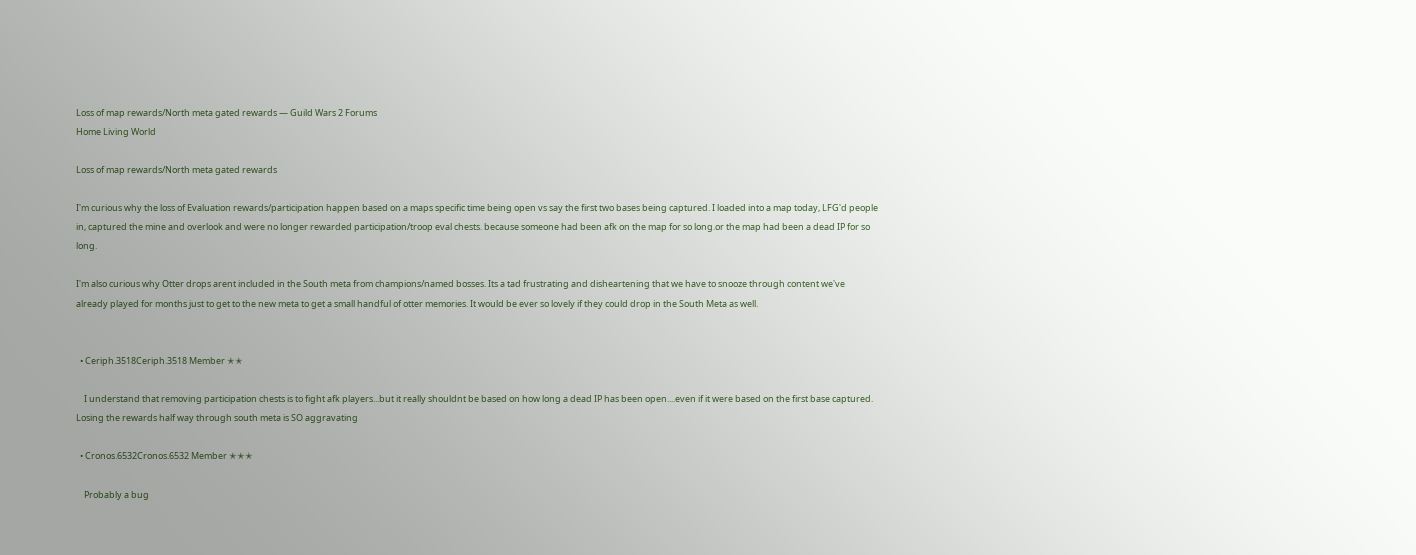Loss of map rewards/North meta gated rewards — Guild Wars 2 Forums
Home Living World

Loss of map rewards/North meta gated rewards

I'm curious why the loss of Evaluation rewards/participation happen based on a maps specific time being open vs say the first two bases being captured. I loaded into a map today, LFG'd people in, captured the mine and overlook and were no longer rewarded participation/troop eval chests. because someone had been afk on the map for so long.or the map had been a dead IP for so long.

I'm also curious why Otter drops arent included in the South meta from champions/named bosses. Its a tad frustrating and disheartening that we have to snooze through content we've already played for months just to get to the new meta to get a small handful of otter memories. It would be ever so lovely if they could drop in the South Meta as well.


  • Ceriph.3518Ceriph.3518 Member ✭✭

    I understand that removing participation chests is to fight afk players...but it really shouldnt be based on how long a dead IP has been open....even if it were based on the first base captured. Losing the rewards half way through south meta is SO aggravating

  • Cronos.6532Cronos.6532 Member ✭✭✭

    Probably a bug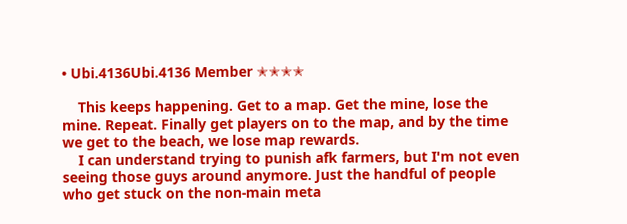• Ubi.4136Ubi.4136 Member ✭✭✭✭

    This keeps happening. Get to a map. Get the mine, lose the mine. Repeat. Finally get players on to the map, and by the time we get to the beach, we lose map rewards.
    I can understand trying to punish afk farmers, but I'm not even seeing those guys around anymore. Just the handful of people who get stuck on the non-main meta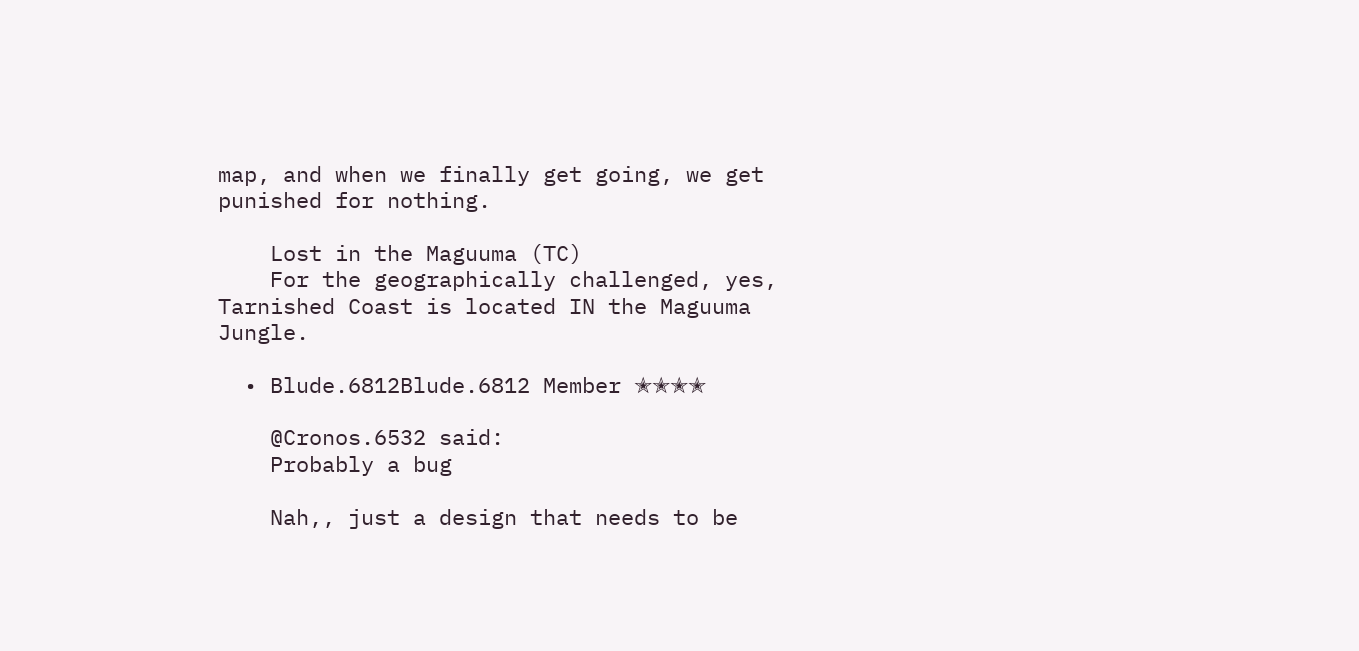map, and when we finally get going, we get punished for nothing.

    Lost in the Maguuma (TC)
    For the geographically challenged, yes, Tarnished Coast is located IN the Maguuma Jungle.

  • Blude.6812Blude.6812 Member ✭✭✭✭

    @Cronos.6532 said:
    Probably a bug

    Nah,, just a design that needs to be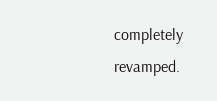completely revamped.